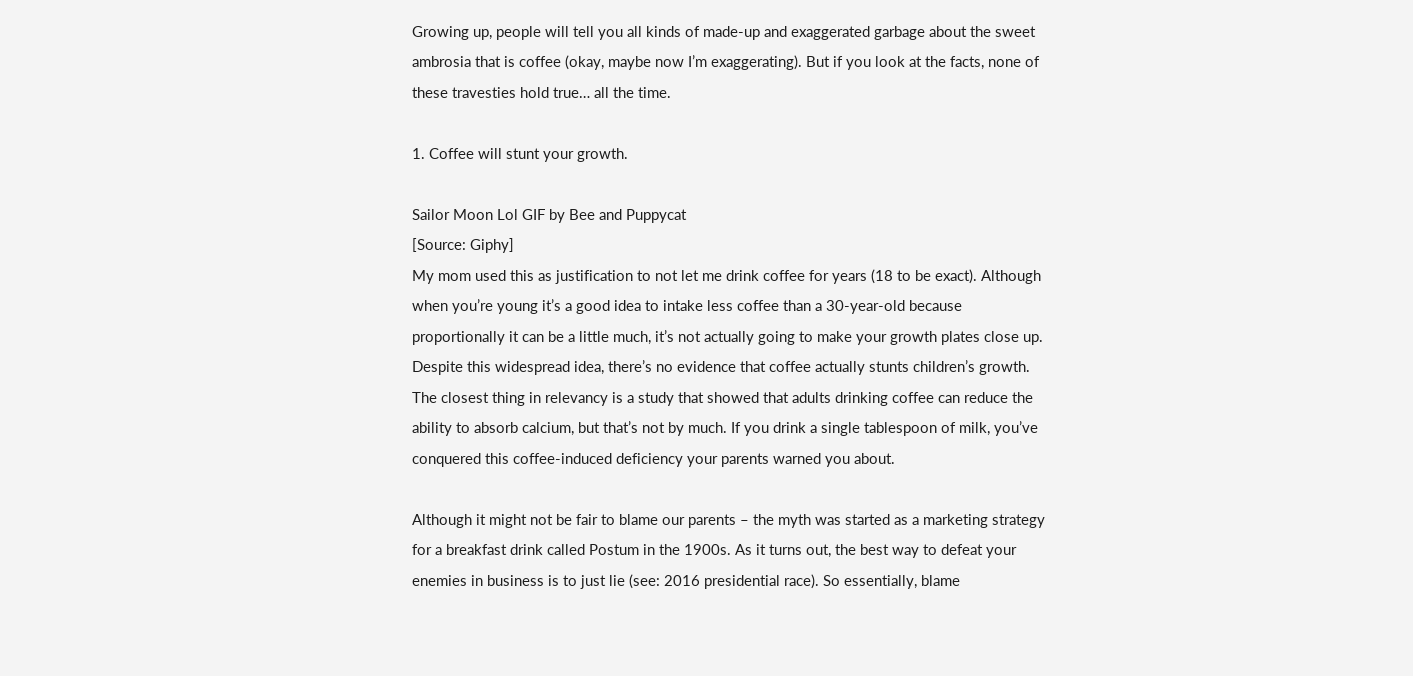Growing up, people will tell you all kinds of made-up and exaggerated garbage about the sweet ambrosia that is coffee (okay, maybe now I’m exaggerating). But if you look at the facts, none of these travesties hold true… all the time.

1. Coffee will stunt your growth.

Sailor Moon Lol GIF by Bee and Puppycat
[Source: Giphy]
My mom used this as justification to not let me drink coffee for years (18 to be exact). Although when you’re young it’s a good idea to intake less coffee than a 30-year-old because proportionally it can be a little much, it’s not actually going to make your growth plates close up. Despite this widespread idea, there’s no evidence that coffee actually stunts children’s growth. The closest thing in relevancy is a study that showed that adults drinking coffee can reduce the ability to absorb calcium, but that’s not by much. If you drink a single tablespoon of milk, you’ve conquered this coffee-induced deficiency your parents warned you about.

Although it might not be fair to blame our parents – the myth was started as a marketing strategy for a breakfast drink called Postum in the 1900s. As it turns out, the best way to defeat your enemies in business is to just lie (see: 2016 presidential race). So essentially, blame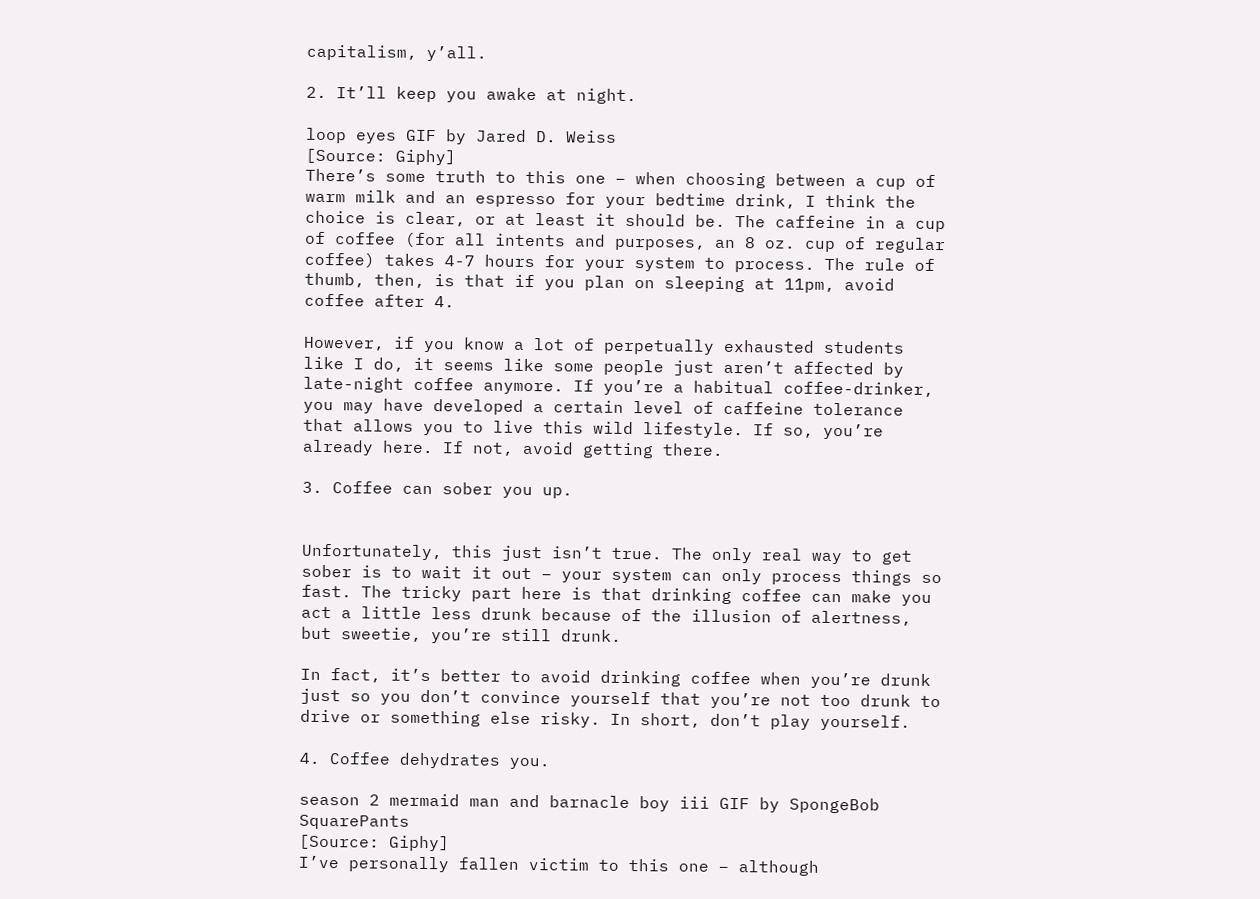capitalism, y’all.

2. It’ll keep you awake at night.

loop eyes GIF by Jared D. Weiss
[Source: Giphy]
There’s some truth to this one – when choosing between a cup of warm milk and an espresso for your bedtime drink, I think the choice is clear, or at least it should be. The caffeine in a cup of coffee (for all intents and purposes, an 8 oz. cup of regular coffee) takes 4-7 hours for your system to process. The rule of thumb, then, is that if you plan on sleeping at 11pm, avoid coffee after 4.

However, if you know a lot of perpetually exhausted students like I do, it seems like some people just aren’t affected by late-night coffee anymore. If you’re a habitual coffee-drinker, you may have developed a certain level of caffeine tolerance that allows you to live this wild lifestyle. If so, you’re already here. If not, avoid getting there.

3. Coffee can sober you up.


Unfortunately, this just isn’t true. The only real way to get sober is to wait it out – your system can only process things so fast. The tricky part here is that drinking coffee can make you act a little less drunk because of the illusion of alertness, but sweetie, you’re still drunk.

In fact, it’s better to avoid drinking coffee when you’re drunk just so you don’t convince yourself that you’re not too drunk to drive or something else risky. In short, don’t play yourself.

4. Coffee dehydrates you.

season 2 mermaid man and barnacle boy iii GIF by SpongeBob SquarePants
[Source: Giphy]
I’ve personally fallen victim to this one – although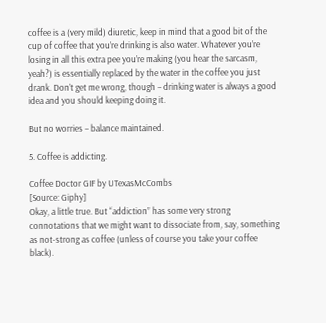coffee is a (very mild) diuretic, keep in mind that a good bit of the cup of coffee that you’re drinking is also water. Whatever you’re losing in all this extra pee you’re making (you hear the sarcasm, yeah?) is essentially replaced by the water in the coffee you just drank. Don’t get me wrong, though – drinking water is always a good idea and you should keeping doing it.

But no worries – balance maintained.

5. Coffee is addicting.

Coffee Doctor GIF by UTexasMcCombs
[Source: Giphy]
Okay, a little true. But “addiction” has some very strong connotations that we might want to dissociate from, say, something as not-strong as coffee (unless of course you take your coffee black).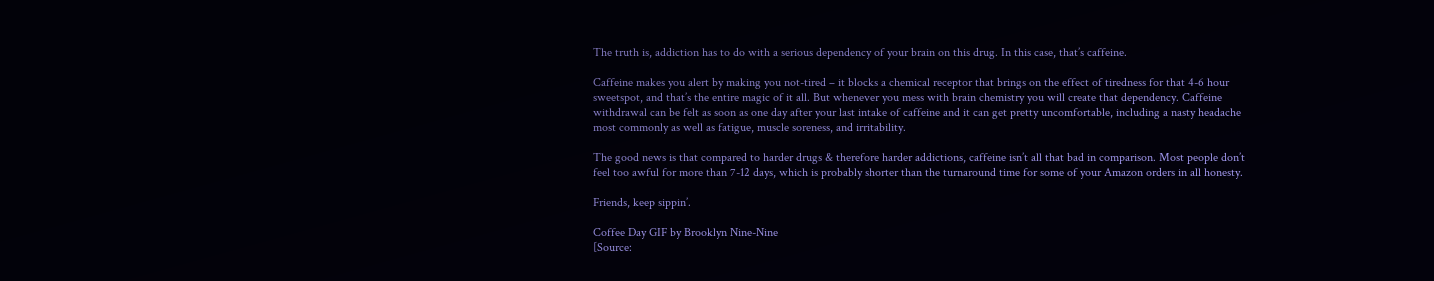The truth is, addiction has to do with a serious dependency of your brain on this drug. In this case, that’s caffeine.

Caffeine makes you alert by making you not-tired – it blocks a chemical receptor that brings on the effect of tiredness for that 4-6 hour sweetspot, and that’s the entire magic of it all. But whenever you mess with brain chemistry you will create that dependency. Caffeine withdrawal can be felt as soon as one day after your last intake of caffeine and it can get pretty uncomfortable, including a nasty headache most commonly as well as fatigue, muscle soreness, and irritability.

The good news is that compared to harder drugs & therefore harder addictions, caffeine isn’t all that bad in comparison. Most people don’t feel too awful for more than 7-12 days, which is probably shorter than the turnaround time for some of your Amazon orders in all honesty.

Friends, keep sippin’.

Coffee Day GIF by Brooklyn Nine-Nine
[Source: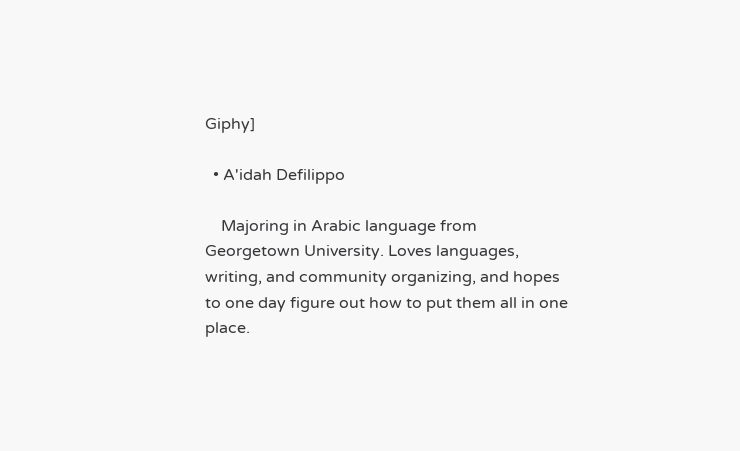Giphy]

  • A'idah Defilippo

    Majoring in Arabic language from Georgetown University. Loves languages, writing, and community organizing, and hopes to one day figure out how to put them all in one place.